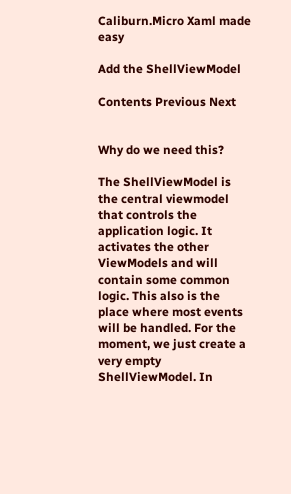Caliburn.Micro Xaml made easy

Add the ShellViewModel

Contents Previous Next


Why do we need this?

The ShellViewModel is the central viewmodel that controls the application logic. It activates the other ViewModels and will contain some common logic. This also is the place where most events will be handled. For the moment, we just create a very empty ShellViewModel. In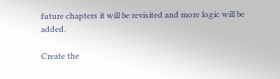future chapters it will be revisited and more logic will be added.

Create the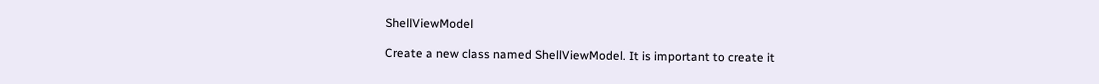ShellViewModel

Create a new class named ShellViewModel. It is important to create it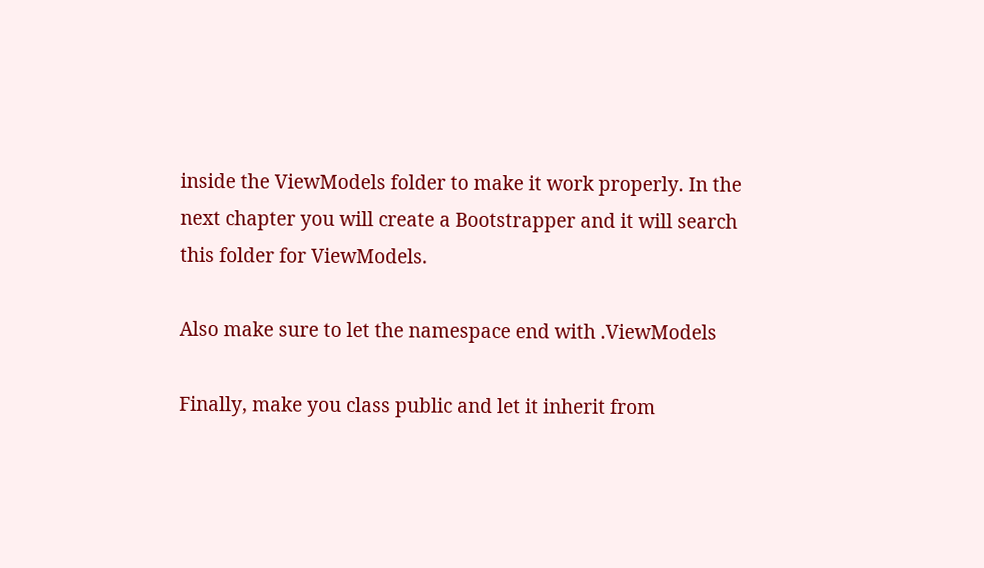inside the ViewModels folder to make it work properly. In the next chapter you will create a Bootstrapper and it will search this folder for ViewModels.

Also make sure to let the namespace end with .ViewModels

Finally, make you class public and let it inherit from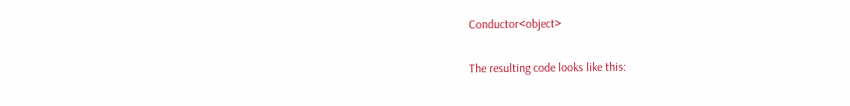Conductor<object>

The resulting code looks like this: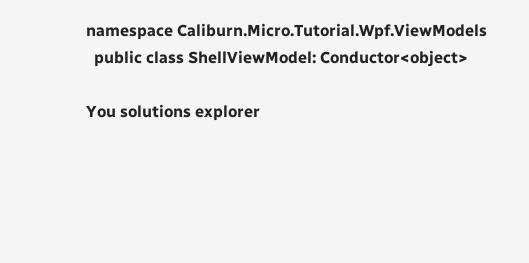namespace Caliburn.Micro.Tutorial.Wpf.ViewModels
  public class ShellViewModel: Conductor<object>

You solutions explorer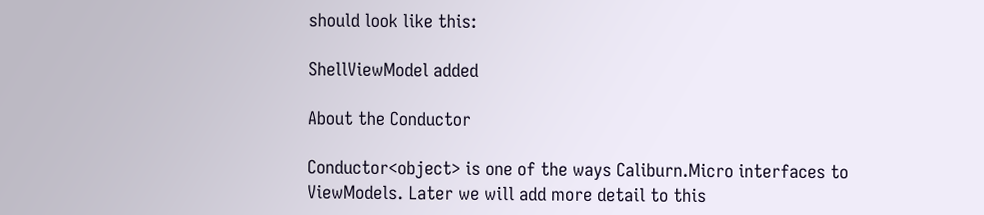should look like this:

ShellViewModel added

About the Conductor

Conductor<object> is one of the ways Caliburn.Micro interfaces to ViewModels. Later we will add more detail to this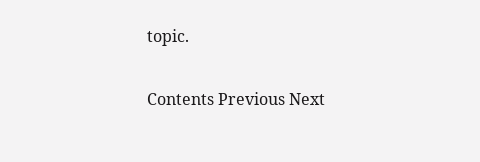topic.

Contents Previous Next